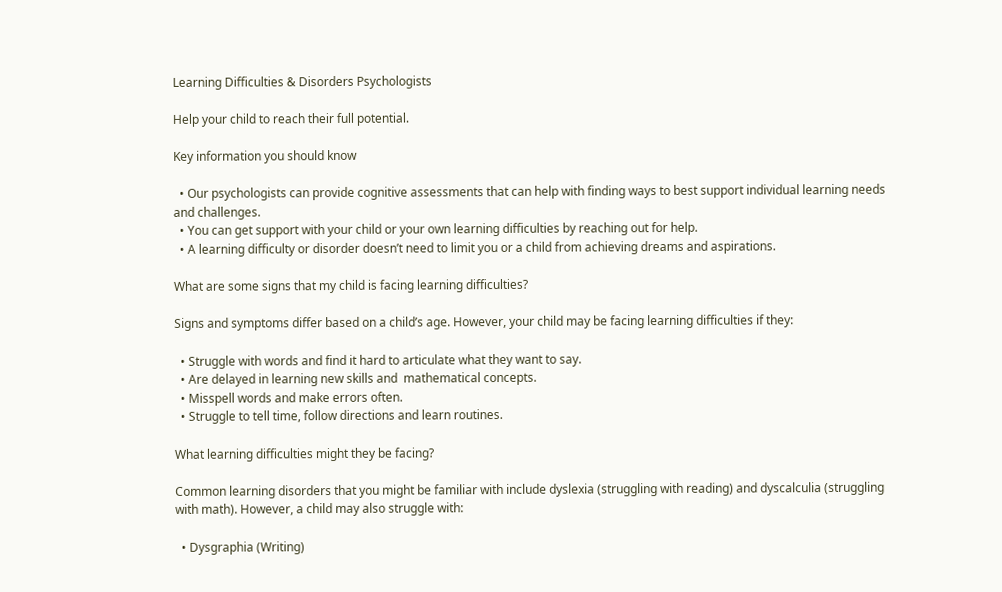Learning Difficulties & Disorders Psychologists

Help your child to reach their full potential.

Key information you should know

  • Our psychologists can provide cognitive assessments that can help with finding ways to best support individual learning needs and challenges.
  • You can get support with your child or your own learning difficulties by reaching out for help.
  • A learning difficulty or disorder doesn’t need to limit you or a child from achieving dreams and aspirations.

What are some signs that my child is facing learning difficulties?

Signs and symptoms differ based on a child’s age. However, your child may be facing learning difficulties if they:

  • Struggle with words and find it hard to articulate what they want to say.
  • Are delayed in learning new skills and  mathematical concepts.
  • Misspell words and make errors often.
  • Struggle to tell time, follow directions and learn routines.

What learning difficulties might they be facing?

Common learning disorders that you might be familiar with include dyslexia (struggling with reading) and dyscalculia (struggling with math). However, a child may also struggle with:

  • Dysgraphia (Writing)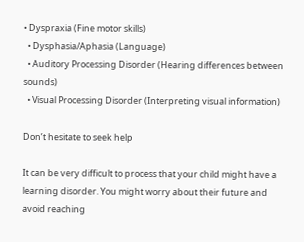• Dyspraxia (Fine motor skills)
  • Dysphasia/Aphasia (Language)
  • Auditory Processing Disorder (Hearing differences between sounds)
  • Visual Processing Disorder (Interpreting visual information)

Don’t hesitate to seek help

It can be very difficult to process that your child might have a learning disorder. You might worry about their future and avoid reaching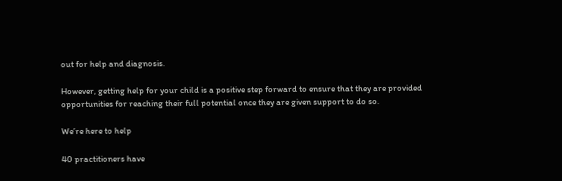out for help and diagnosis.

However, getting help for your child is a positive step forward to ensure that they are provided opportunities for reaching their full potential once they are given support to do so.

We’re here to help

40 practitioners have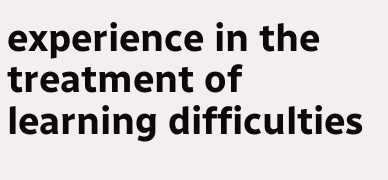experience in the treatment of learning difficulties